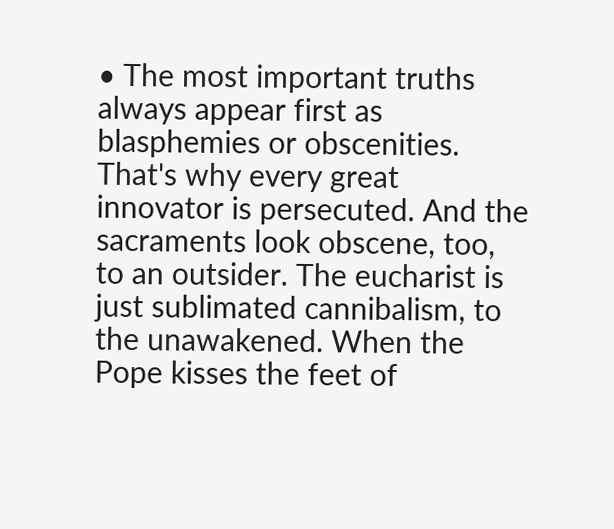• The most important truths always appear first as blasphemies or obscenities. That's why every great innovator is persecuted. And the sacraments look obscene, too, to an outsider. The eucharist is just sublimated cannibalism, to the unawakened. When the Pope kisses the feet of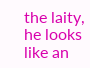the laity, he looks like an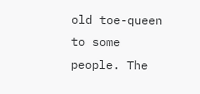old toe-queen to some people. The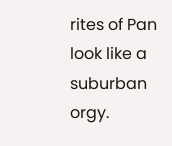rites of Pan look like a suburban orgy.